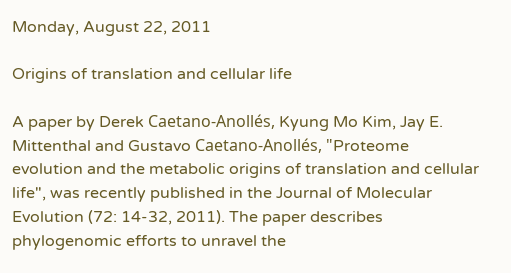Monday, August 22, 2011

Origins of translation and cellular life

A paper by Derek Caetano-Anollés, Kyung Mo Kim, Jay E. Mittenthal and Gustavo Caetano-Anollés, "Proteome evolution and the metabolic origins of translation and cellular life", was recently published in the Journal of Molecular Evolution (72: 14-32, 2011). The paper describes phylogenomic efforts to unravel the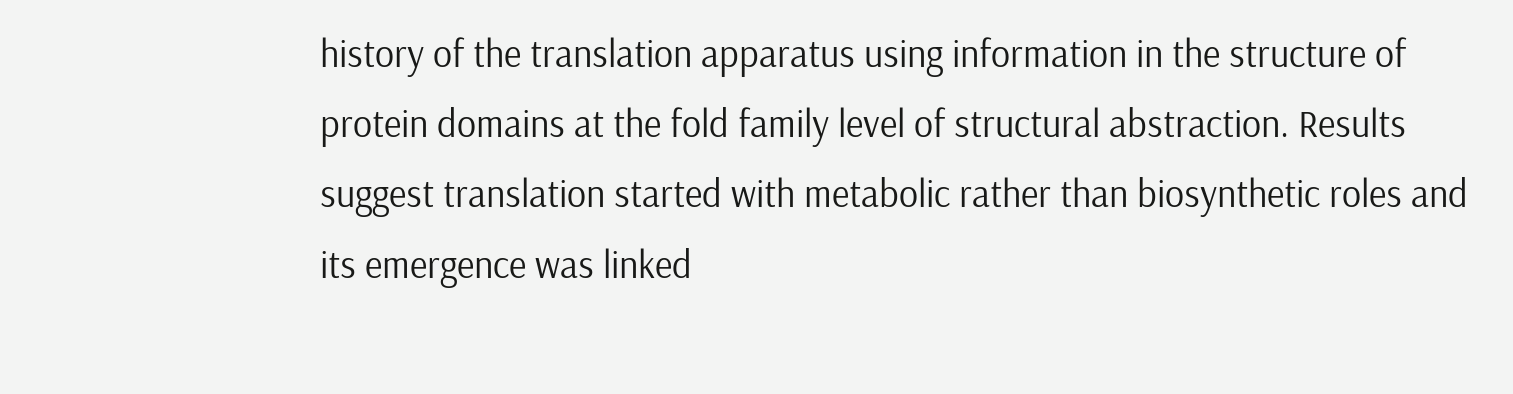history of the translation apparatus using information in the structure of protein domains at the fold family level of structural abstraction. Results suggest translation started with metabolic rather than biosynthetic roles and its emergence was linked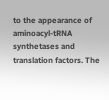to the appearance of aminoacyl-tRNA synthetases and translation factors. The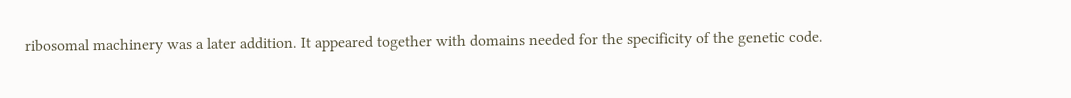ribosomal machinery was a later addition. It appeared together with domains needed for the specificity of the genetic code.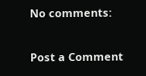No comments:

Post a Comment